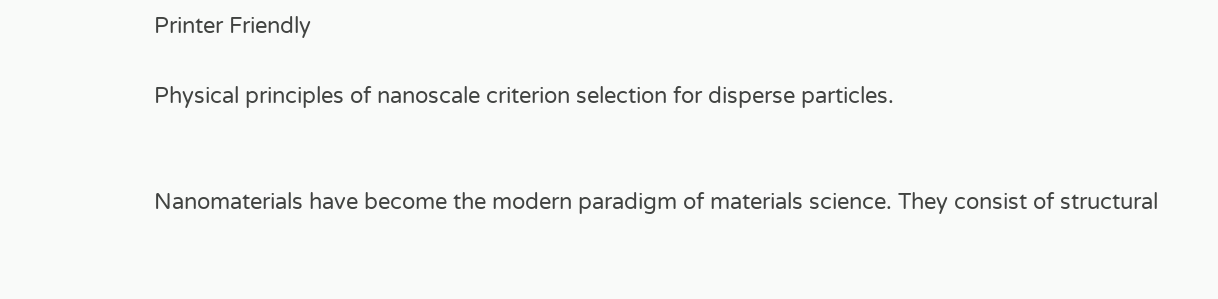Printer Friendly

Physical principles of nanoscale criterion selection for disperse particles.


Nanomaterials have become the modern paradigm of materials science. They consist of structural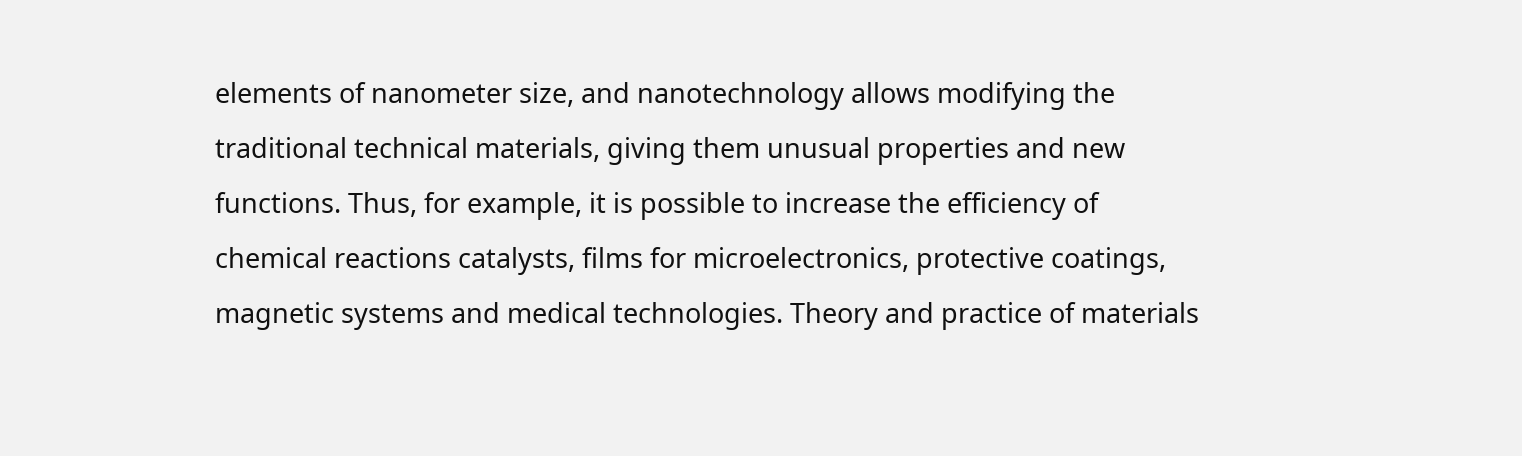elements of nanometer size, and nanotechnology allows modifying the traditional technical materials, giving them unusual properties and new functions. Thus, for example, it is possible to increase the efficiency of chemical reactions catalysts, films for microelectronics, protective coatings, magnetic systems and medical technologies. Theory and practice of materials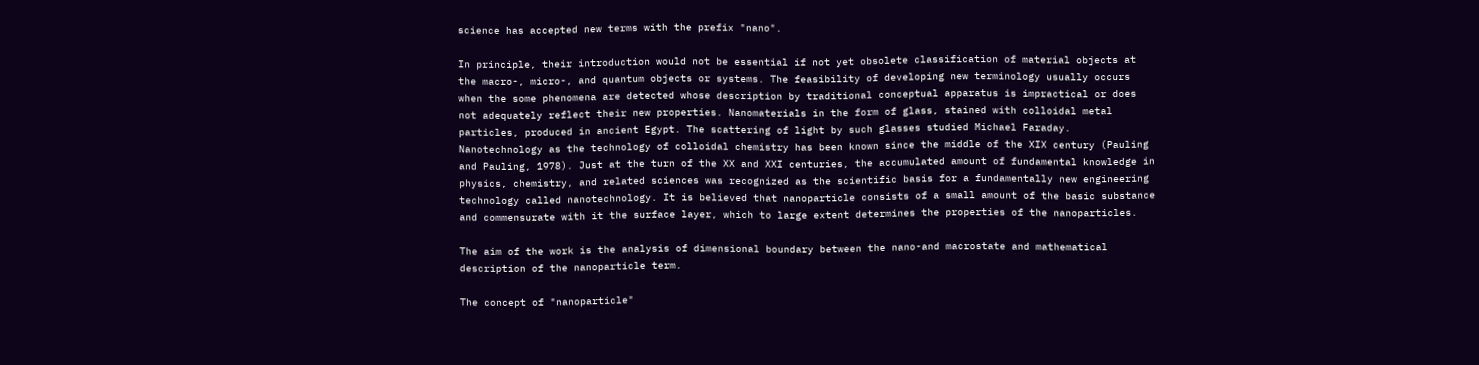science has accepted new terms with the prefix "nano".

In principle, their introduction would not be essential if not yet obsolete classification of material objects at the macro-, micro-, and quantum objects or systems. The feasibility of developing new terminology usually occurs when the some phenomena are detected whose description by traditional conceptual apparatus is impractical or does not adequately reflect their new properties. Nanomaterials in the form of glass, stained with colloidal metal particles, produced in ancient Egypt. The scattering of light by such glasses studied Michael Faraday. Nanotechnology as the technology of colloidal chemistry has been known since the middle of the XIX century (Pauling and Pauling, 1978). Just at the turn of the XX and XXI centuries, the accumulated amount of fundamental knowledge in physics, chemistry, and related sciences was recognized as the scientific basis for a fundamentally new engineering technology called nanotechnology. It is believed that nanoparticle consists of a small amount of the basic substance and commensurate with it the surface layer, which to large extent determines the properties of the nanoparticles.

The aim of the work is the analysis of dimensional boundary between the nano-and macrostate and mathematical description of the nanoparticle term.

The concept of "nanoparticle"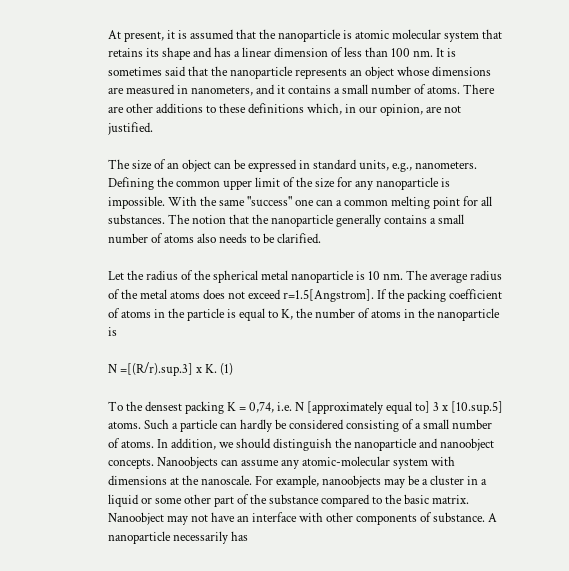At present, it is assumed that the nanoparticle is atomic molecular system that retains its shape and has a linear dimension of less than 100 nm. It is sometimes said that the nanoparticle represents an object whose dimensions are measured in nanometers, and it contains a small number of atoms. There are other additions to these definitions which, in our opinion, are not justified.

The size of an object can be expressed in standard units, e.g., nanometers. Defining the common upper limit of the size for any nanoparticle is impossible. With the same "success" one can a common melting point for all substances. The notion that the nanoparticle generally contains a small number of atoms also needs to be clarified.

Let the radius of the spherical metal nanoparticle is 10 nm. The average radius of the metal atoms does not exceed r=1.5[Angstrom]. If the packing coefficient of atoms in the particle is equal to K, the number of atoms in the nanoparticle is

N =[(R/r).sup.3] x K. (1)

To the densest packing K = 0,74, i.e. N [approximately equal to] 3 x [10.sup.5] atoms. Such a particle can hardly be considered consisting of a small number of atoms. In addition, we should distinguish the nanoparticle and nanoobject concepts. Nanoobjects can assume any atomic-molecular system with dimensions at the nanoscale. For example, nanoobjects may be a cluster in a liquid or some other part of the substance compared to the basic matrix. Nanoobject may not have an interface with other components of substance. A nanoparticle necessarily has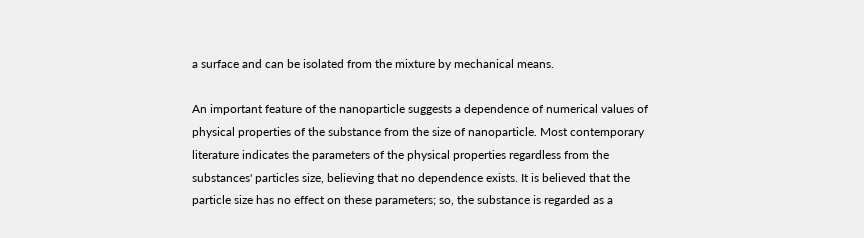a surface and can be isolated from the mixture by mechanical means.

An important feature of the nanoparticle suggests a dependence of numerical values of physical properties of the substance from the size of nanoparticle. Most contemporary literature indicates the parameters of the physical properties regardless from the substances' particles size, believing that no dependence exists. It is believed that the particle size has no effect on these parameters; so, the substance is regarded as a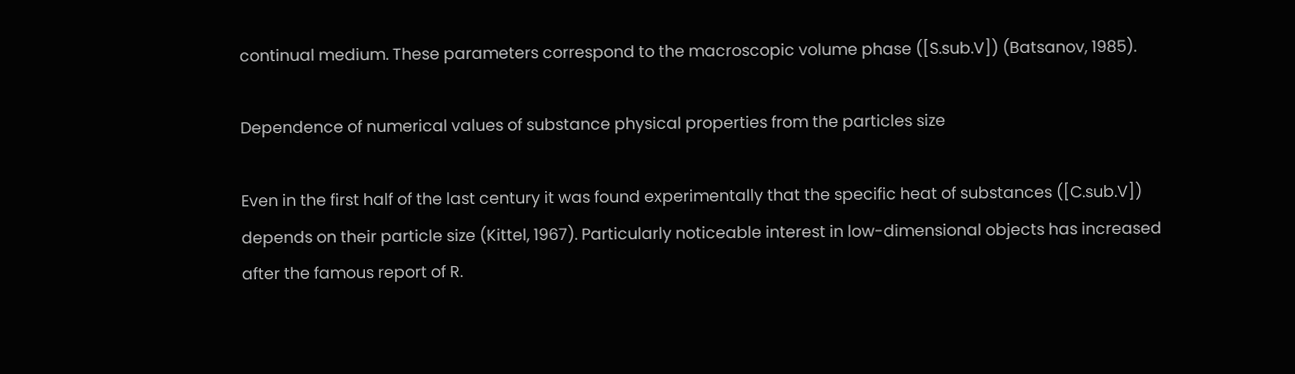continual medium. These parameters correspond to the macroscopic volume phase ([S.sub.V]) (Batsanov, 1985).

Dependence of numerical values of substance physical properties from the particles size

Even in the first half of the last century it was found experimentally that the specific heat of substances ([C.sub.V]) depends on their particle size (Kittel, 1967). Particularly noticeable interest in low-dimensional objects has increased after the famous report of R.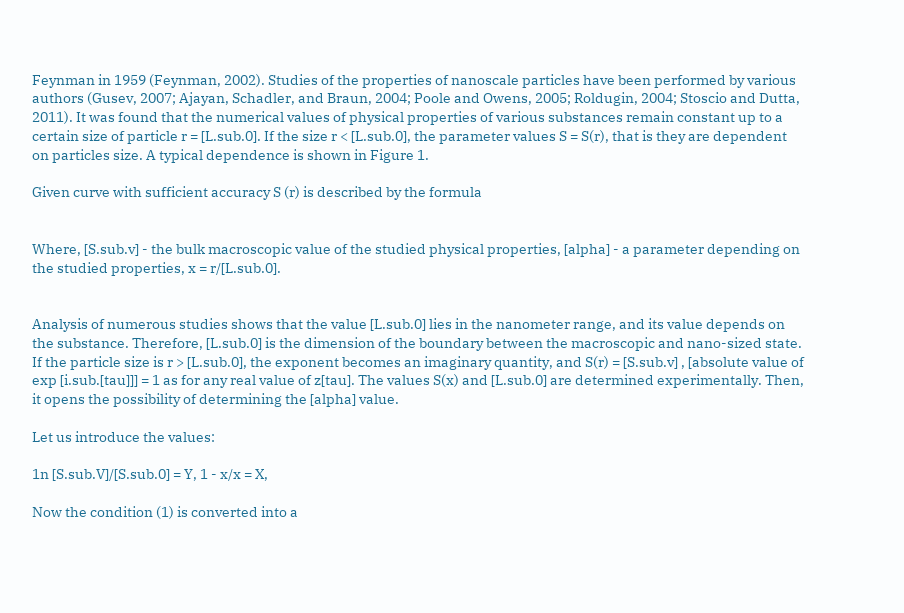Feynman in 1959 (Feynman, 2002). Studies of the properties of nanoscale particles have been performed by various authors (Gusev, 2007; Ajayan, Schadler, and Braun, 2004; Poole and Owens, 2005; Roldugin, 2004; Stoscio and Dutta, 2011). It was found that the numerical values of physical properties of various substances remain constant up to a certain size of particle r = [L.sub.0]. If the size r < [L.sub.0], the parameter values S = S(r), that is they are dependent on particles size. A typical dependence is shown in Figure 1.

Given curve with sufficient accuracy S (r) is described by the formula


Where, [S.sub.v] - the bulk macroscopic value of the studied physical properties, [alpha] - a parameter depending on the studied properties, x = r/[L.sub.0].


Analysis of numerous studies shows that the value [L.sub.0] lies in the nanometer range, and its value depends on the substance. Therefore, [L.sub.0] is the dimension of the boundary between the macroscopic and nano-sized state. If the particle size is r > [L.sub.0], the exponent becomes an imaginary quantity, and S(r) = [S.sub.v] , [absolute value of exp [i.sub.[tau]]] = 1 as for any real value of z[tau]. The values S(x) and [L.sub.0] are determined experimentally. Then, it opens the possibility of determining the [alpha] value.

Let us introduce the values:

1n [S.sub.V]/[S.sub.0] = Y, 1 - x/x = X,

Now the condition (1) is converted into a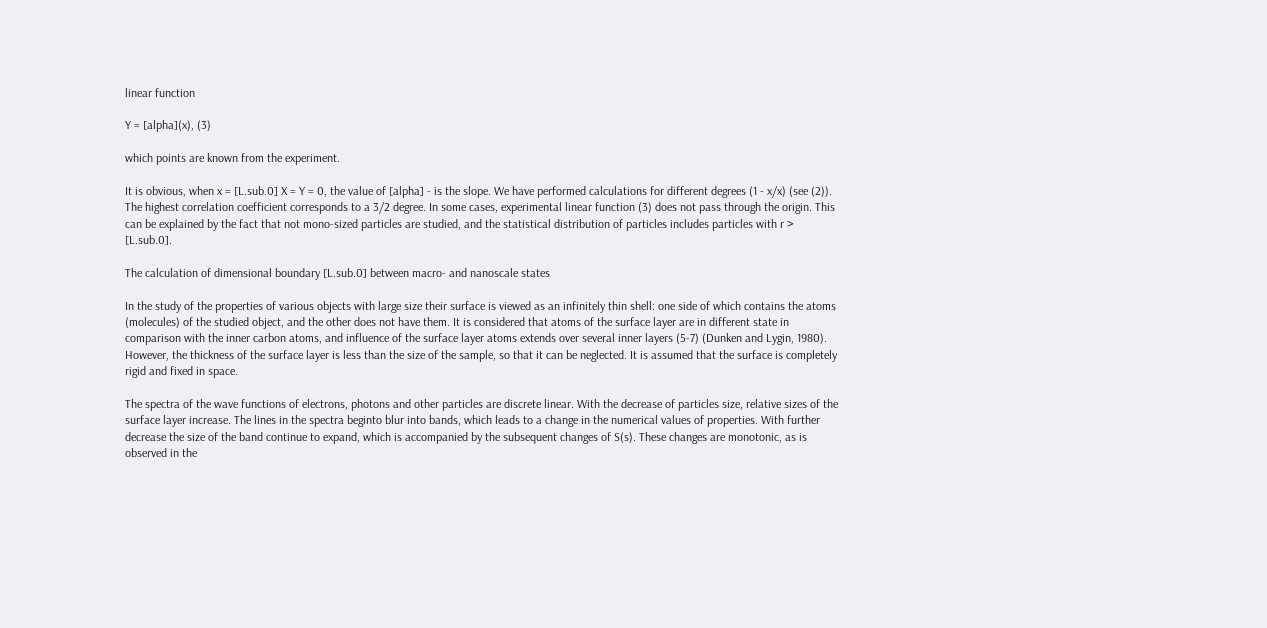linear function

Y = [alpha](x), (3)

which points are known from the experiment.

It is obvious, when x = [L.sub.0] X = Y = 0, the value of [alpha] - is the slope. We have performed calculations for different degrees (1 - x/x) (see (2)). The highest correlation coefficient corresponds to a 3/2 degree. In some cases, experimental linear function (3) does not pass through the origin. This can be explained by the fact that not mono-sized particles are studied, and the statistical distribution of particles includes particles with r > [L.sub.0].

The calculation of dimensional boundary [L.sub.0] between macro- and nanoscale states

In the study of the properties of various objects with large size their surface is viewed as an infinitely thin shell: one side of which contains the atoms (molecules) of the studied object, and the other does not have them. It is considered that atoms of the surface layer are in different state in comparison with the inner carbon atoms, and influence of the surface layer atoms extends over several inner layers (5-7) (Dunken and Lygin, 1980). However, the thickness of the surface layer is less than the size of the sample, so that it can be neglected. It is assumed that the surface is completely rigid and fixed in space.

The spectra of the wave functions of electrons, photons and other particles are discrete linear. With the decrease of particles size, relative sizes of the surface layer increase. The lines in the spectra beginto blur into bands, which leads to a change in the numerical values of properties. With further decrease the size of the band continue to expand, which is accompanied by the subsequent changes of S(s). These changes are monotonic, as is observed in the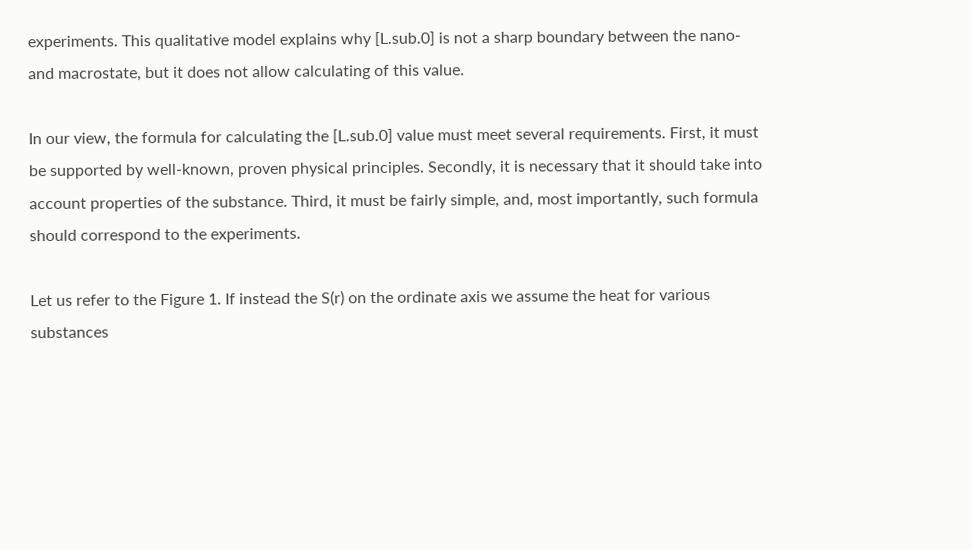experiments. This qualitative model explains why [L.sub.0] is not a sharp boundary between the nano- and macrostate, but it does not allow calculating of this value.

In our view, the formula for calculating the [L.sub.0] value must meet several requirements. First, it must be supported by well-known, proven physical principles. Secondly, it is necessary that it should take into account properties of the substance. Third, it must be fairly simple, and, most importantly, such formula should correspond to the experiments.

Let us refer to the Figure 1. If instead the S(r) on the ordinate axis we assume the heat for various substances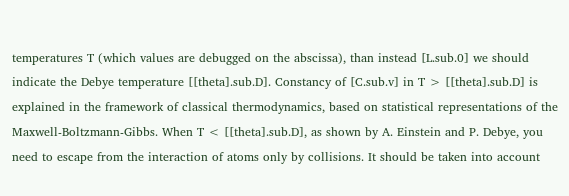temperatures T (which values are debugged on the abscissa), than instead [L.sub.0] we should indicate the Debye temperature [[theta].sub.D]. Constancy of [C.sub.v] in T > [[theta].sub.D] is explained in the framework of classical thermodynamics, based on statistical representations of the Maxwell-Boltzmann-Gibbs. When T < [[theta].sub.D], as shown by A. Einstein and P. Debye, you need to escape from the interaction of atoms only by collisions. It should be taken into account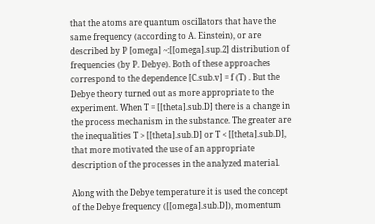that the atoms are quantum oscillators that have the same frequency (according to A. Einstein), or are described by P [omega] ~:[[omega].sup.2] distribution of frequencies (by P. Debye). Both of these approaches correspond to the dependence [C.sub.v] = f (T) . But the Debye theory turned out as more appropriate to the experiment. When T = [[theta].sub.D] there is a change in the process mechanism in the substance. The greater are the inequalities T > [[theta].sub.D] or T < [[theta].sub.D], that more motivated the use of an appropriate description of the processes in the analyzed material.

Along with the Debye temperature it is used the concept of the Debye frequency ([[omega].sub.D]), momentum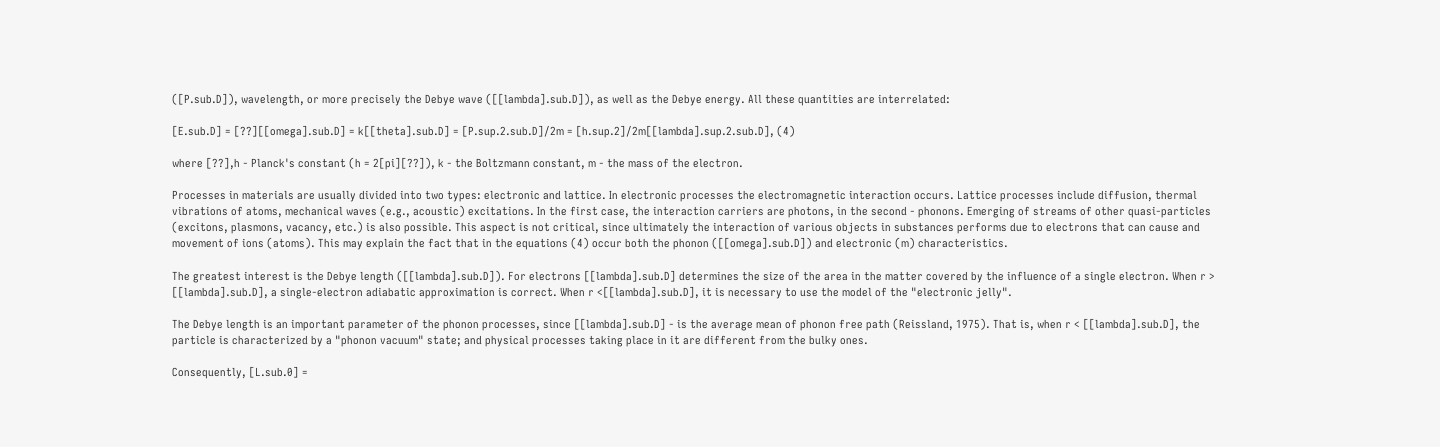([P.sub.D]), wavelength, or more precisely the Debye wave ([[lambda].sub.D]), as well as the Debye energy. All these quantities are interrelated:

[E.sub.D] = [??][[omega].sub.D] = k[[theta].sub.D] = [P.sup.2.sub.D]/2m = [h.sup.2]/2m[[lambda].sup.2.sub.D], (4)

where [??],h - Planck's constant (h = 2[pi][??]), k - the Boltzmann constant, m - the mass of the electron.

Processes in materials are usually divided into two types: electronic and lattice. In electronic processes the electromagnetic interaction occurs. Lattice processes include diffusion, thermal vibrations of atoms, mechanical waves (e.g., acoustic) excitations. In the first case, the interaction carriers are photons, in the second - phonons. Emerging of streams of other quasi-particles (excitons, plasmons, vacancy, etc.) is also possible. This aspect is not critical, since ultimately the interaction of various objects in substances performs due to electrons that can cause and movement of ions (atoms). This may explain the fact that in the equations (4) occur both the phonon ([[omega].sub.D]) and electronic (m) characteristics.

The greatest interest is the Debye length ([[lambda].sub.D]). For electrons [[lambda].sub.D] determines the size of the area in the matter covered by the influence of a single electron. When r > [[lambda].sub.D], a single-electron adiabatic approximation is correct. When r <[[lambda].sub.D], it is necessary to use the model of the "electronic jelly".

The Debye length is an important parameter of the phonon processes, since [[lambda].sub.D] - is the average mean of phonon free path (Reissland, 1975). That is, when r < [[lambda].sub.D], the particle is characterized by a "phonon vacuum" state; and physical processes taking place in it are different from the bulky ones.

Consequently, [L.sub.0] =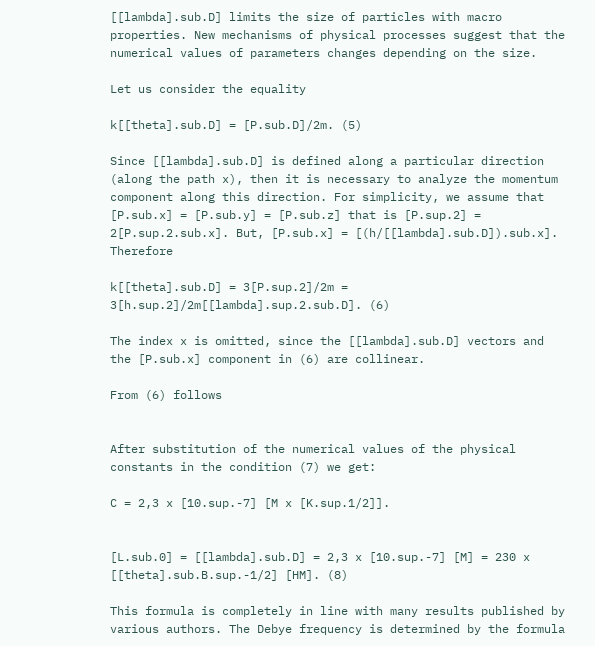[[lambda].sub.D] limits the size of particles with macro properties. New mechanisms of physical processes suggest that the numerical values of parameters changes depending on the size.

Let us consider the equality

k[[theta].sub.D] = [P.sub.D]/2m. (5)

Since [[lambda].sub.D] is defined along a particular direction (along the path x), then it is necessary to analyze the momentum component along this direction. For simplicity, we assume that [P.sub.x] = [P.sub.y] = [P.sub.z] that is [P.sup.2] = 2[P.sup.2.sub.x]. But, [P.sub.x] = [(h/[[lambda].sub.D]).sub.x]. Therefore

k[[theta].sub.D] = 3[P.sup.2]/2m = 3[h.sup.2]/2m[[lambda].sup.2.sub.D]. (6)

The index x is omitted, since the [[lambda].sub.D] vectors and the [P.sub.x] component in (6) are collinear.

From (6) follows


After substitution of the numerical values of the physical constants in the condition (7) we get:

C = 2,3 x [10.sup.-7] [M x [K.sup.1/2]].


[L.sub.0] = [[lambda].sub.D] = 2,3 x [10.sup.-7] [M] = 230 x [[theta].sub.B.sup.-1/2] [HM]. (8)

This formula is completely in line with many results published by various authors. The Debye frequency is determined by the formula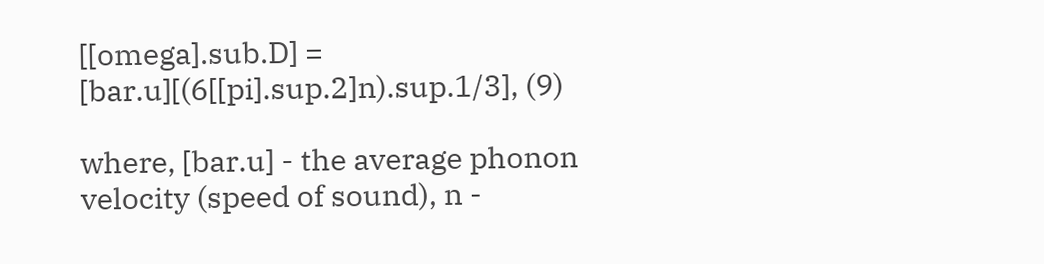[[omega].sub.D] = [bar.u][(6[[pi].sup.2]n).sup.1/3], (9)

where, [bar.u] - the average phonon velocity (speed of sound), n -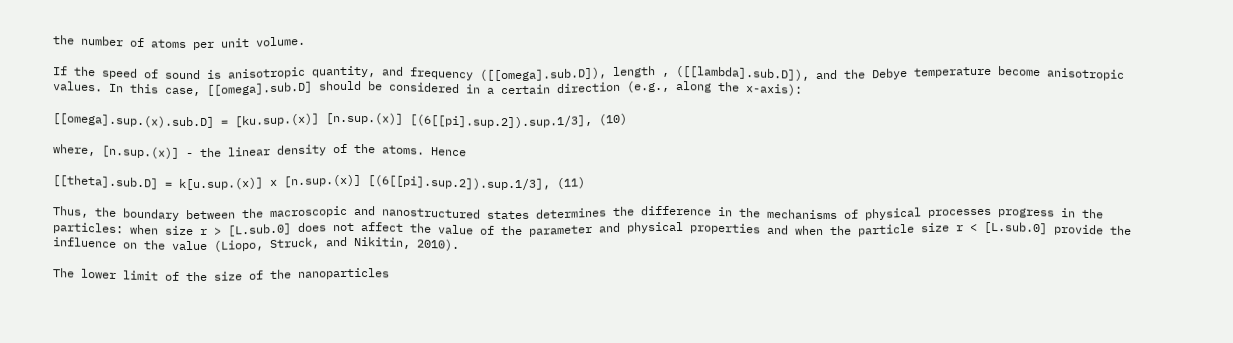the number of atoms per unit volume.

If the speed of sound is anisotropic quantity, and frequency ([[omega].sub.D]), length , ([[lambda].sub.D]), and the Debye temperature become anisotropic values. In this case, [[omega].sub.D] should be considered in a certain direction (e.g., along the x-axis):

[[omega].sup.(x).sub.D] = [ku.sup.(x)] [n.sup.(x)] [(6[[pi].sup.2]).sup.1/3], (10)

where, [n.sup.(x)] - the linear density of the atoms. Hence

[[theta].sub.D] = k[u.sup.(x)] x [n.sup.(x)] [(6[[pi].sup.2]).sup.1/3], (11)

Thus, the boundary between the macroscopic and nanostructured states determines the difference in the mechanisms of physical processes progress in the particles: when size r > [L.sub.0] does not affect the value of the parameter and physical properties and when the particle size r < [L.sub.0] provide the influence on the value (Liopo, Struck, and Nikitin, 2010).

The lower limit of the size of the nanoparticles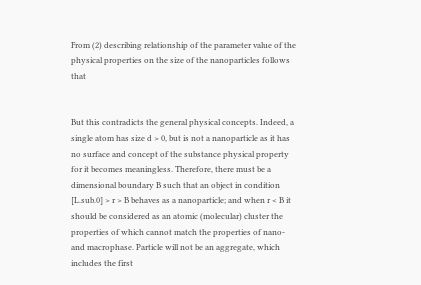From (2) describing relationship of the parameter value of the physical properties on the size of the nanoparticles follows that


But this contradicts the general physical concepts. Indeed, a single atom has size d > 0, but is not a nanoparticle as it has no surface and concept of the substance physical property for it becomes meaningless. Therefore, there must be a dimensional boundary B such that an object in condition [L.sub.0] > r > B behaves as a nanoparticle; and when r < B it should be considered as an atomic (molecular) cluster the properties of which cannot match the properties of nano- and macrophase. Particle will not be an aggregate, which includes the first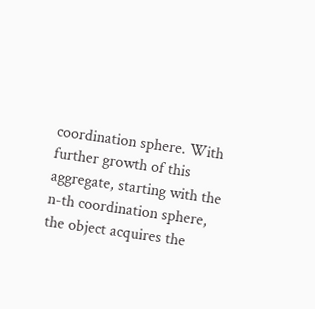coordination sphere. With further growth of this aggregate, starting with the n-th coordination sphere, the object acquires the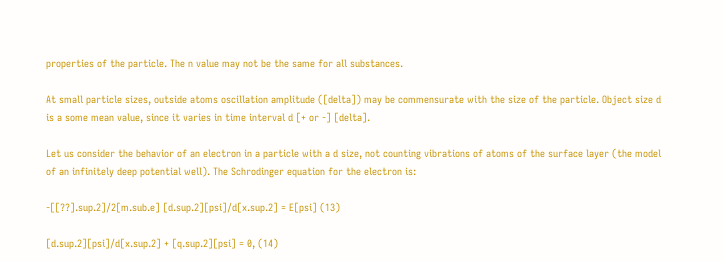properties of the particle. The n value may not be the same for all substances.

At small particle sizes, outside atoms oscillation amplitude ([delta]) may be commensurate with the size of the particle. Object size d is a some mean value, since it varies in time interval d [+ or -] [delta].

Let us consider the behavior of an electron in a particle with a d size, not counting vibrations of atoms of the surface layer (the model of an infinitely deep potential well). The Schrodinger equation for the electron is:

-[[??].sup.2]/2[m.sub.e] [d.sup.2][psi]/d[x.sup.2] = E[psi] (13)

[d.sup.2][psi]/d[x.sup.2] + [q.sup.2][psi] = 0, (14)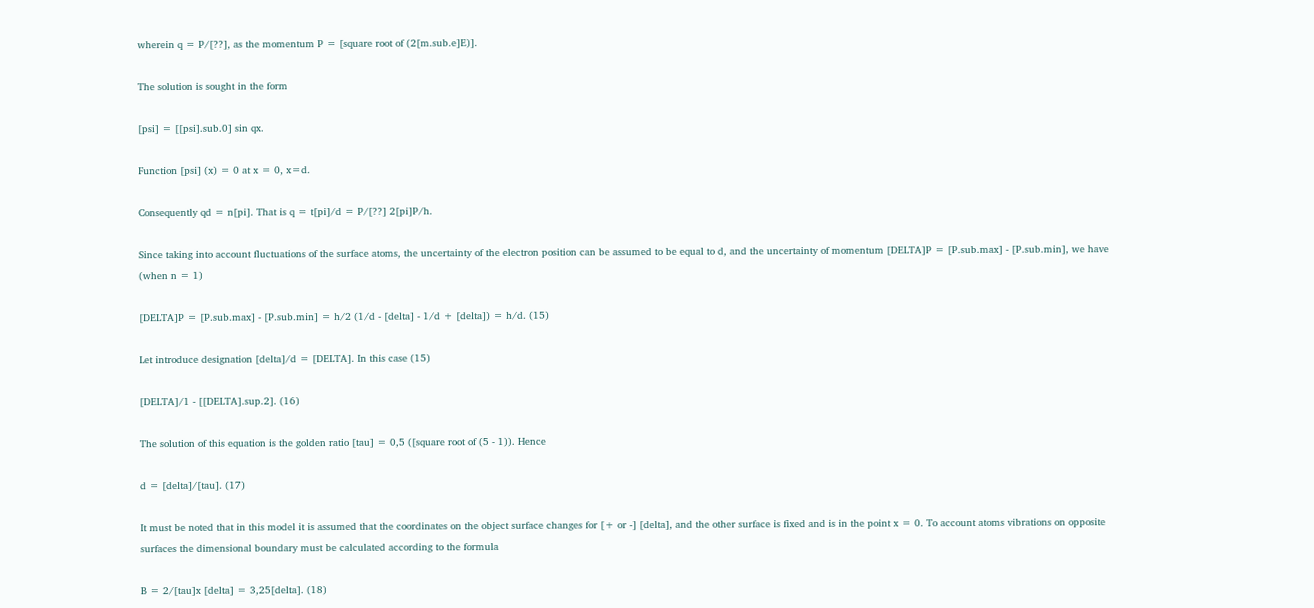wherein q = P/[??], as the momentum P = [square root of (2[m.sub.e]E)].

The solution is sought in the form

[psi] = [[psi].sub.0] sin qx.

Function [psi] (x) = 0 at x = 0, x=d.

Consequently qd = n[pi]. That is q = t[pi]/d = P/[??] 2[pi]P/h.

Since taking into account fluctuations of the surface atoms, the uncertainty of the electron position can be assumed to be equal to d, and the uncertainty of momentum [DELTA]P = [P.sub.max] - [P.sub.min], we have (when n = 1)

[DELTA]P = [P.sub.max] - [P.sub.min] = h/2 (1/d - [delta] - 1/d + [delta]) = h/d. (15)

Let introduce designation [delta]/d = [DELTA]. In this case (15)

[DELTA]/1 - [[DELTA].sup.2]. (16)

The solution of this equation is the golden ratio [tau] = 0,5 ([square root of (5 - 1)). Hence

d = [delta]/[tau]. (17)

It must be noted that in this model it is assumed that the coordinates on the object surface changes for [+ or -] [delta], and the other surface is fixed and is in the point x = 0. To account atoms vibrations on opposite surfaces the dimensional boundary must be calculated according to the formula

B = 2/[tau]x [delta] = 3,25[delta]. (18)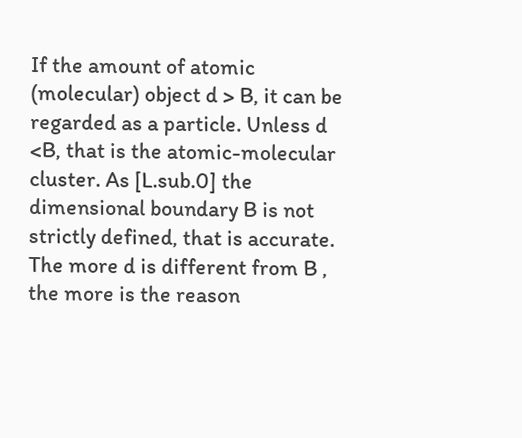If the amount of atomic (molecular) object d > B, it can be regarded as a particle. Unless d <B, that is the atomic-molecular cluster. As [L.sub.0] the dimensional boundary B is not strictly defined, that is accurate. The more d is different from B , the more is the reason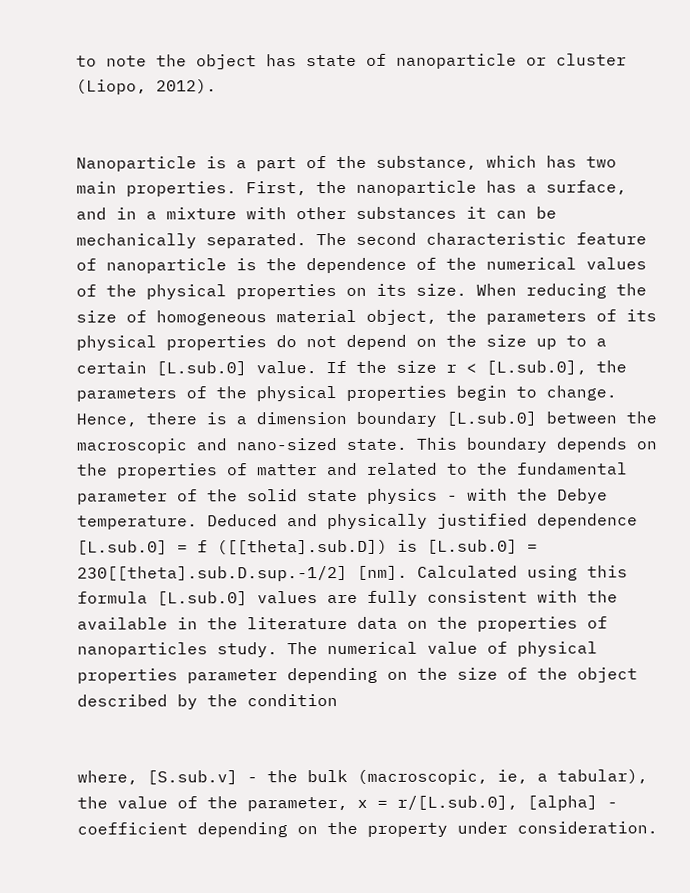to note the object has state of nanoparticle or cluster (Liopo, 2012).


Nanoparticle is a part of the substance, which has two main properties. First, the nanoparticle has a surface, and in a mixture with other substances it can be mechanically separated. The second characteristic feature of nanoparticle is the dependence of the numerical values of the physical properties on its size. When reducing the size of homogeneous material object, the parameters of its physical properties do not depend on the size up to a certain [L.sub.0] value. If the size r < [L.sub.0], the parameters of the physical properties begin to change. Hence, there is a dimension boundary [L.sub.0] between the macroscopic and nano-sized state. This boundary depends on the properties of matter and related to the fundamental parameter of the solid state physics - with the Debye temperature. Deduced and physically justified dependence [L.sub.0] = f ([[theta].sub.D]) is [L.sub.0] = 230[[theta].sub.D.sup.-1/2] [nm]. Calculated using this formula [L.sub.0] values are fully consistent with the available in the literature data on the properties of nanoparticles study. The numerical value of physical properties parameter depending on the size of the object described by the condition


where, [S.sub.v] - the bulk (macroscopic, ie, a tabular), the value of the parameter, x = r/[L.sub.0], [alpha] - coefficient depending on the property under consideration.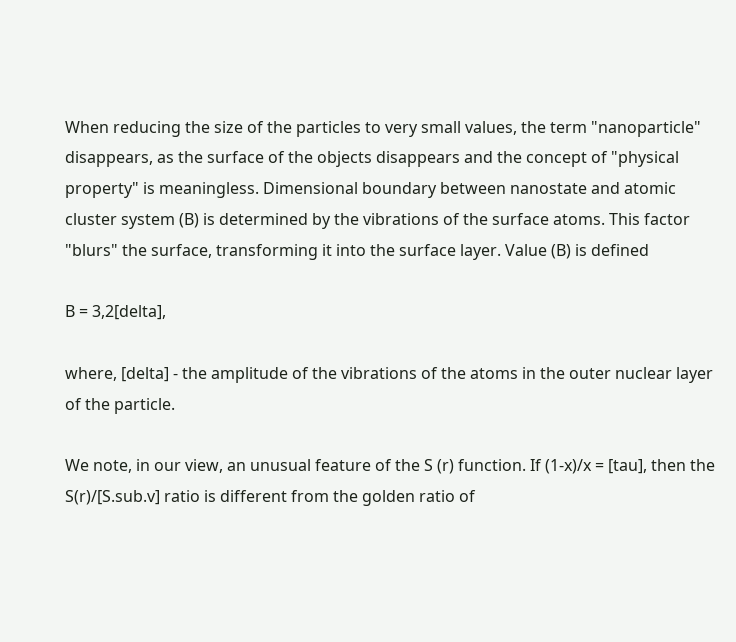When reducing the size of the particles to very small values, the term "nanoparticle" disappears, as the surface of the objects disappears and the concept of "physical property" is meaningless. Dimensional boundary between nanostate and atomic cluster system (B) is determined by the vibrations of the surface atoms. This factor "blurs" the surface, transforming it into the surface layer. Value (B) is defined

B = 3,2[delta],

where, [delta] - the amplitude of the vibrations of the atoms in the outer nuclear layer of the particle.

We note, in our view, an unusual feature of the S (r) function. If (1-x)/x = [tau], then the S(r)/[S.sub.v] ratio is different from the golden ratio of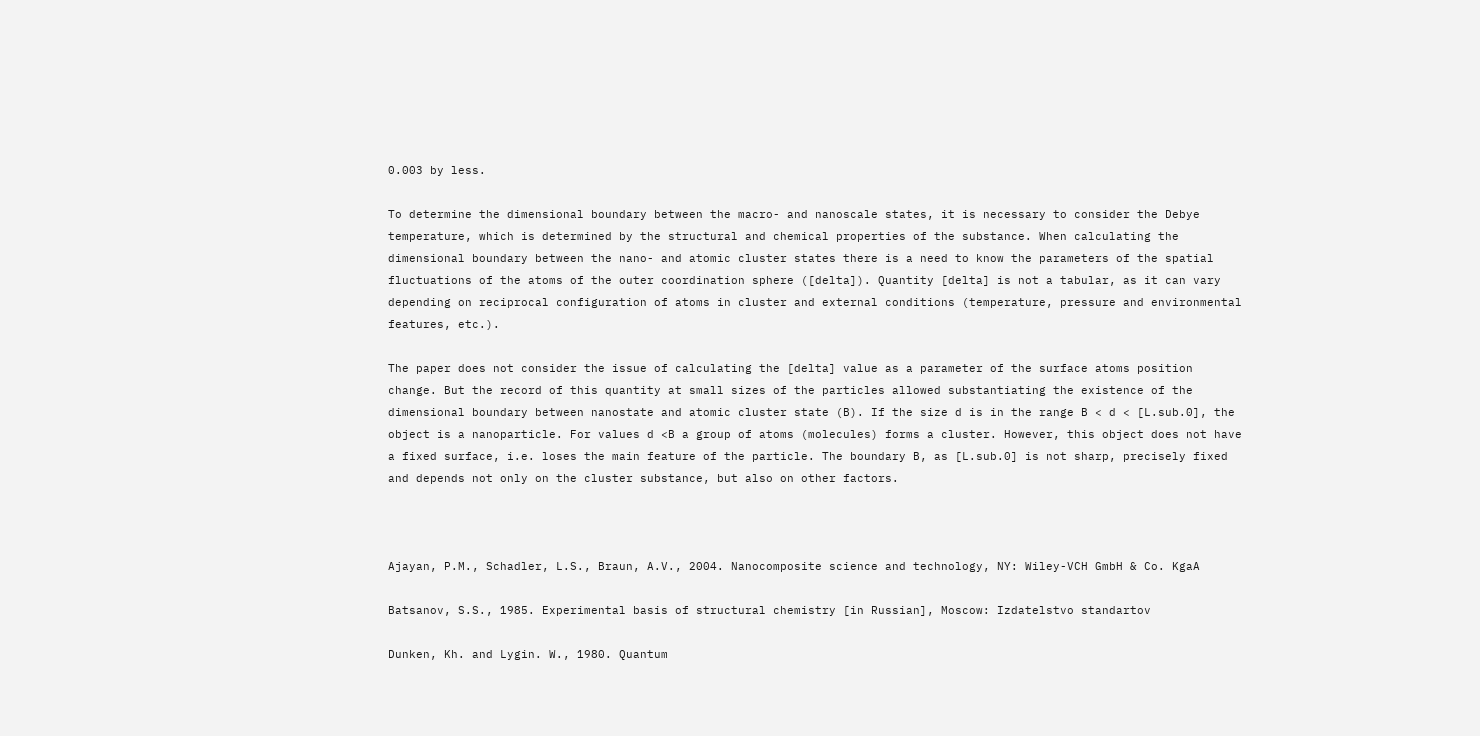0.003 by less.

To determine the dimensional boundary between the macro- and nanoscale states, it is necessary to consider the Debye temperature, which is determined by the structural and chemical properties of the substance. When calculating the dimensional boundary between the nano- and atomic cluster states there is a need to know the parameters of the spatial fluctuations of the atoms of the outer coordination sphere ([delta]). Quantity [delta] is not a tabular, as it can vary depending on reciprocal configuration of atoms in cluster and external conditions (temperature, pressure and environmental features, etc.).

The paper does not consider the issue of calculating the [delta] value as a parameter of the surface atoms position change. But the record of this quantity at small sizes of the particles allowed substantiating the existence of the dimensional boundary between nanostate and atomic cluster state (B). If the size d is in the range B < d < [L.sub.0], the object is a nanoparticle. For values d <B a group of atoms (molecules) forms a cluster. However, this object does not have a fixed surface, i.e. loses the main feature of the particle. The boundary B, as [L.sub.0] is not sharp, precisely fixed and depends not only on the cluster substance, but also on other factors.



Ajayan, P.M., Schadler, L.S., Braun, A.V., 2004. Nanocomposite science and technology, NY: Wiley-VCH GmbH & Co. KgaA

Batsanov, S.S., 1985. Experimental basis of structural chemistry [in Russian], Moscow: Izdatelstvo standartov

Dunken, Kh. and Lygin. W., 1980. Quantum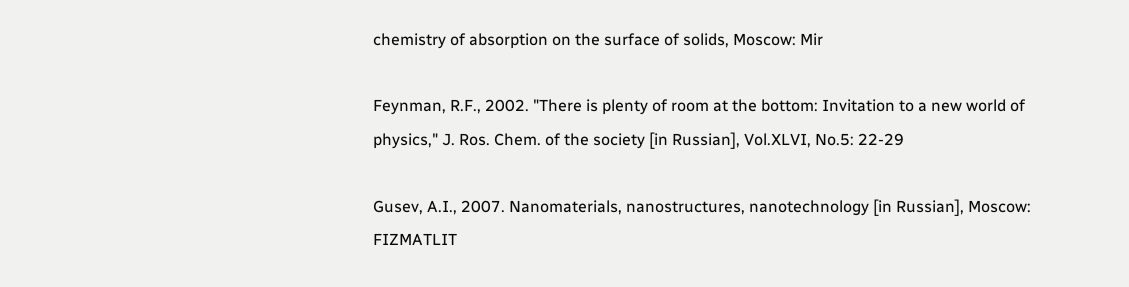chemistry of absorption on the surface of solids, Moscow: Mir

Feynman, R.F., 2002. "There is plenty of room at the bottom: Invitation to a new world of physics," J. Ros. Chem. of the society [in Russian], Vol.XLVI, No.5: 22-29

Gusev, A.I., 2007. Nanomaterials, nanostructures, nanotechnology [in Russian], Moscow: FIZMATLIT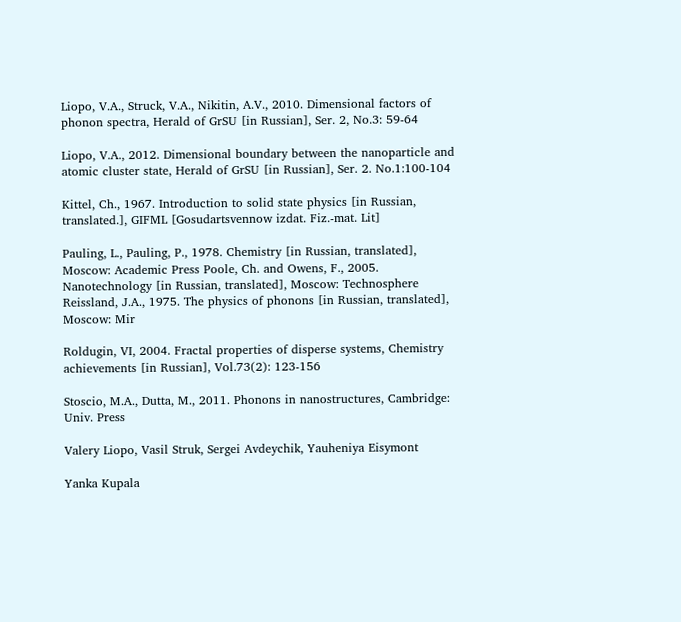Liopo, V.A., Struck, V.A., Nikitin, A.V., 2010. Dimensional factors of phonon spectra, Herald of GrSU [in Russian], Ser. 2, No.3: 59-64

Liopo, V.A., 2012. Dimensional boundary between the nanoparticle and atomic cluster state, Herald of GrSU [in Russian], Ser. 2. No.1:100-104

Kittel, Ch., 1967. Introduction to solid state physics [in Russian, translated.], GIFML [Gosudartsvennow izdat. Fiz.-mat. Lit]

Pauling, L., Pauling, P., 1978. Chemistry [in Russian, translated], Moscow: Academic Press Poole, Ch. and Owens, F., 2005. Nanotechnology [in Russian, translated], Moscow: Technosphere Reissland, J.A., 1975. The physics of phonons [in Russian, translated], Moscow: Mir

Roldugin, VI, 2004. Fractal properties of disperse systems, Chemistry achievements [in Russian], Vol.73(2): 123-156

Stoscio, M.A., Dutta, M., 2011. Phonons in nanostructures, Cambridge: Univ. Press

Valery Liopo, Vasil Struk, Sergei Avdeychik, Yauheniya Eisymont

Yanka Kupala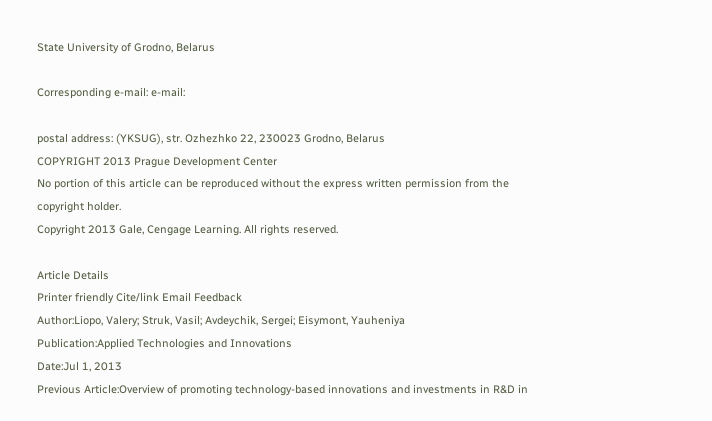State University of Grodno, Belarus

Corresponding e-mail: e-mail:

postal address: (YKSUG), str. Ozhezhko 22, 230023 Grodno, Belarus
COPYRIGHT 2013 Prague Development Center
No portion of this article can be reproduced without the express written permission from the copyright holder.
Copyright 2013 Gale, Cengage Learning. All rights reserved.

Article Details
Printer friendly Cite/link Email Feedback
Author:Liopo, Valery; Struk, Vasil; Avdeychik, Sergei; Eisymont, Yauheniya
Publication:Applied Technologies and Innovations
Date:Jul 1, 2013
Previous Article:Overview of promoting technology-based innovations and investments in R&D in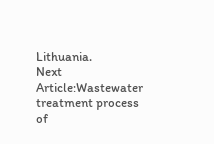Lithuania.
Next Article:Wastewater treatment process of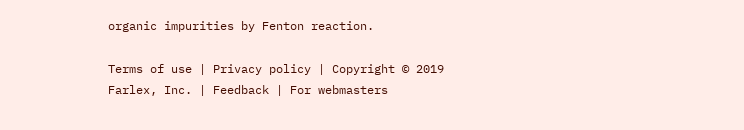organic impurities by Fenton reaction.

Terms of use | Privacy policy | Copyright © 2019 Farlex, Inc. | Feedback | For webmasters